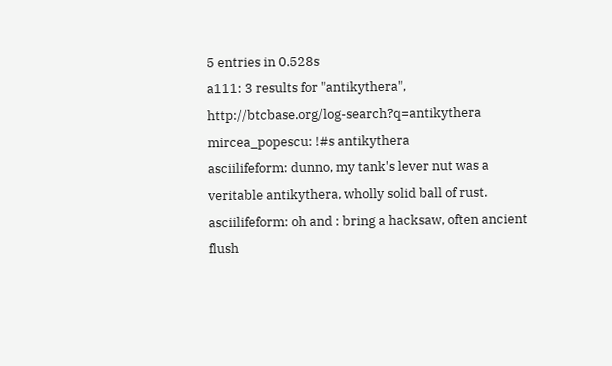5 entries in 0.528s
a111: 3 results for "antikythera", http://btcbase.org/log-search?q=antikythera
mircea_popescu: !#s antikythera
asciilifeform: dunno, my tank's lever nut was a veritable antikythera, wholly solid ball of rust.
asciilifeform: oh and : bring a hacksaw, often ancient flush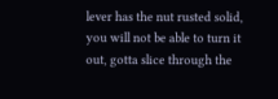lever has the nut rusted solid, you will not be able to turn it out, gotta slice through the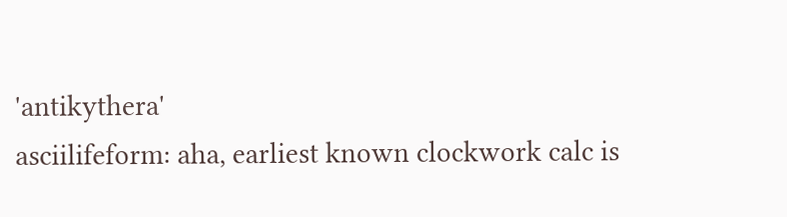'antikythera'
asciilifeform: aha, earliest known clockwork calc is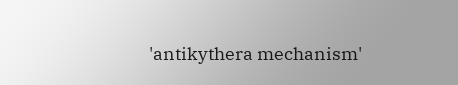'antikythera mechanism'